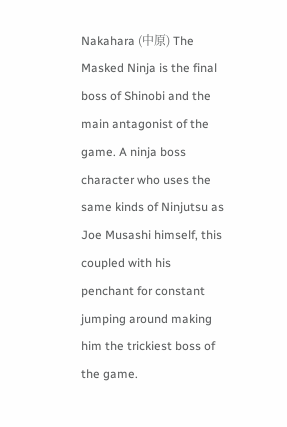Nakahara (中原) The Masked Ninja is the final boss of Shinobi and the main antagonist of the game. A ninja boss character who uses the same kinds of Ninjutsu as Joe Musashi himself, this coupled with his penchant for constant jumping around making him the trickiest boss of the game.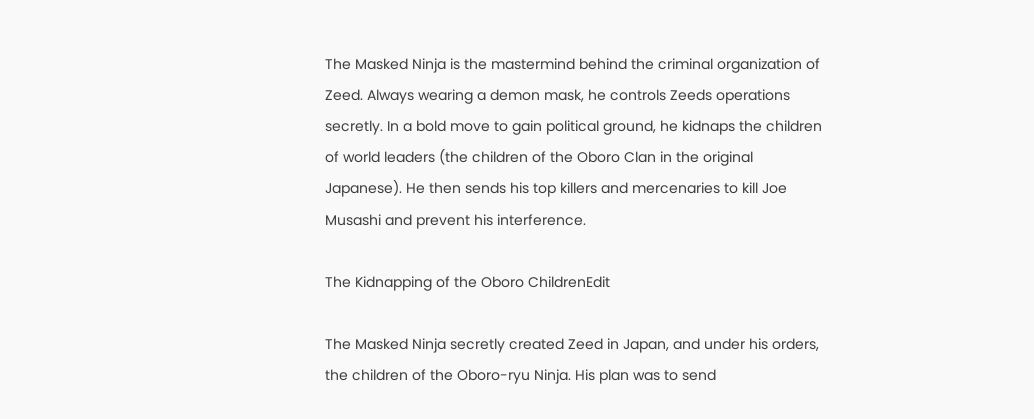The Masked Ninja is the mastermind behind the criminal organization of Zeed. Always wearing a demon mask, he controls Zeeds operations secretly. In a bold move to gain political ground, he kidnaps the children of world leaders (the children of the Oboro Clan in the original Japanese). He then sends his top killers and mercenaries to kill Joe Musashi and prevent his interference.

The Kidnapping of the Oboro ChildrenEdit

The Masked Ninja secretly created Zeed in Japan, and under his orders, the children of the Oboro-ryu Ninja. His plan was to send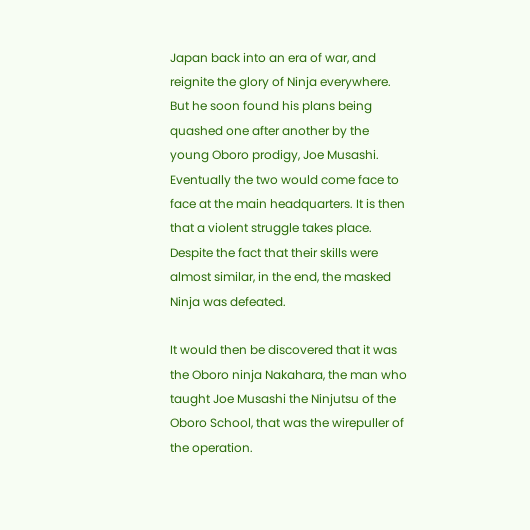Japan back into an era of war, and reignite the glory of Ninja everywhere. But he soon found his plans being quashed one after another by the young Oboro prodigy, Joe Musashi. Eventually the two would come face to face at the main headquarters. It is then that a violent struggle takes place. Despite the fact that their skills were almost similar, in the end, the masked Ninja was defeated.

It would then be discovered that it was the Oboro ninja Nakahara, the man who taught Joe Musashi the Ninjutsu of the Oboro School, that was the wirepuller of the operation.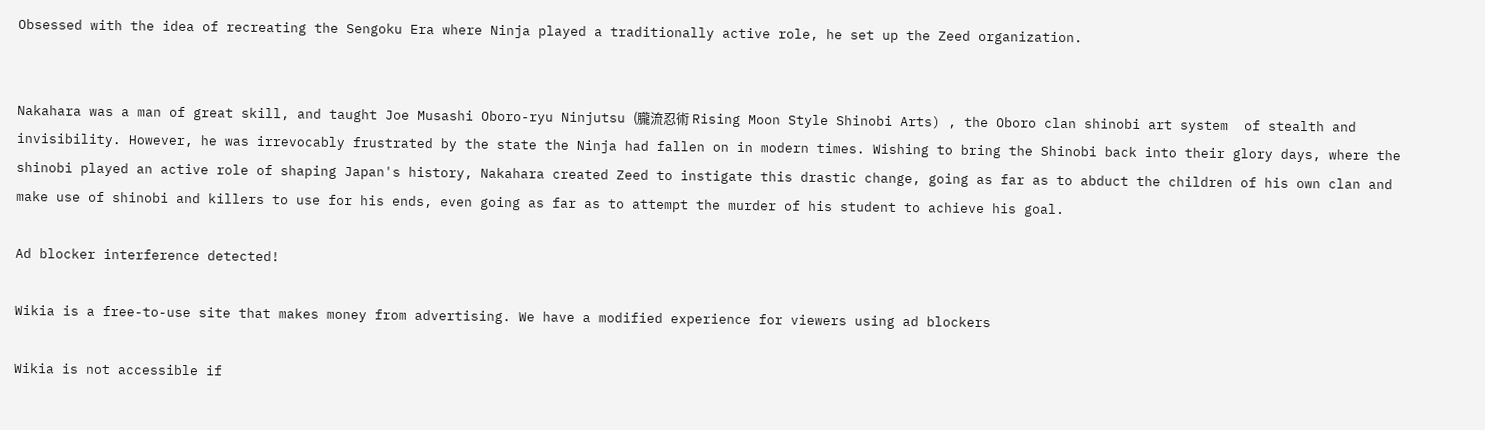Obsessed with the idea of recreating the Sengoku Era where Ninja played a traditionally active role, he set up the Zeed organization.


Nakahara was a man of great skill, and taught Joe Musashi Oboro-ryu Ninjutsu (朧流忍術 Rising Moon Style Shinobi Arts) , the Oboro clan shinobi art system  of stealth and invisibility. However, he was irrevocably frustrated by the state the Ninja had fallen on in modern times. Wishing to bring the Shinobi back into their glory days, where the shinobi played an active role of shaping Japan's history, Nakahara created Zeed to instigate this drastic change, going as far as to abduct the children of his own clan and make use of shinobi and killers to use for his ends, even going as far as to attempt the murder of his student to achieve his goal.

Ad blocker interference detected!

Wikia is a free-to-use site that makes money from advertising. We have a modified experience for viewers using ad blockers

Wikia is not accessible if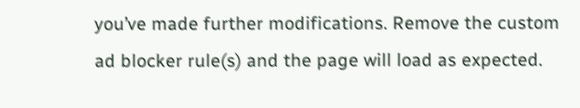you’ve made further modifications. Remove the custom ad blocker rule(s) and the page will load as expected.